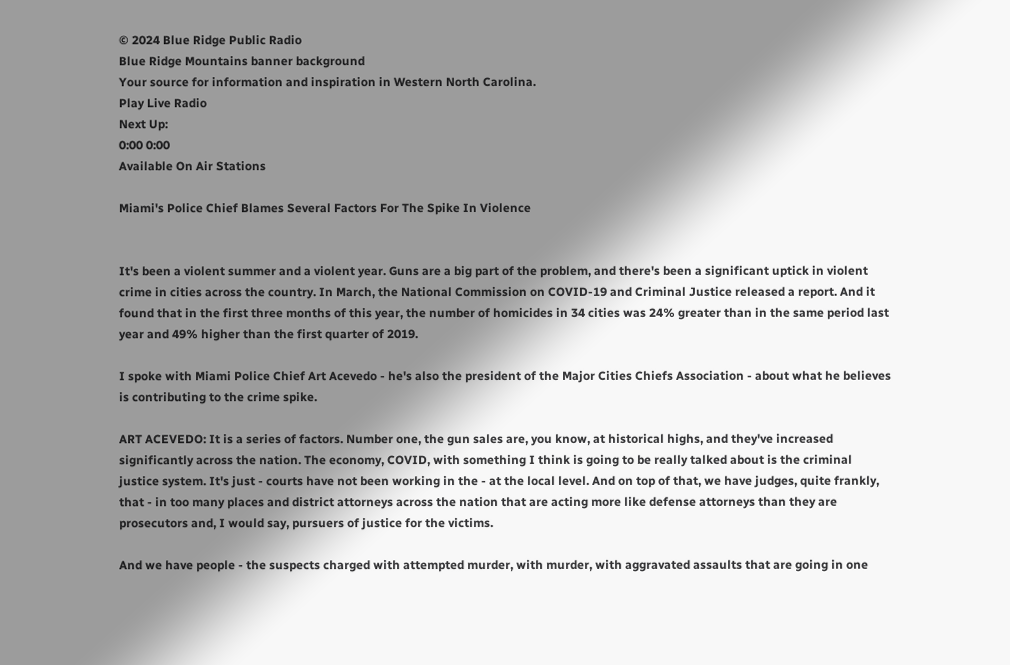© 2024 Blue Ridge Public Radio
Blue Ridge Mountains banner background
Your source for information and inspiration in Western North Carolina.
Play Live Radio
Next Up:
0:00 0:00
Available On Air Stations

Miami's Police Chief Blames Several Factors For The Spike In Violence


It's been a violent summer and a violent year. Guns are a big part of the problem, and there's been a significant uptick in violent crime in cities across the country. In March, the National Commission on COVID-19 and Criminal Justice released a report. And it found that in the first three months of this year, the number of homicides in 34 cities was 24% greater than in the same period last year and 49% higher than the first quarter of 2019.

I spoke with Miami Police Chief Art Acevedo - he's also the president of the Major Cities Chiefs Association - about what he believes is contributing to the crime spike.

ART ACEVEDO: It is a series of factors. Number one, the gun sales are, you know, at historical highs, and they've increased significantly across the nation. The economy, COVID, with something I think is going to be really talked about is the criminal justice system. It's just - courts have not been working in the - at the local level. And on top of that, we have judges, quite frankly, that - in too many places and district attorneys across the nation that are acting more like defense attorneys than they are prosecutors and, I would say, pursuers of justice for the victims.

And we have people - the suspects charged with attempted murder, with murder, with aggravated assaults that are going in one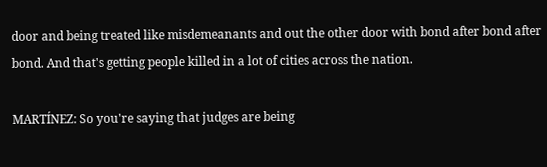door and being treated like misdemeanants and out the other door with bond after bond after bond. And that's getting people killed in a lot of cities across the nation.

MARTÍNEZ: So you're saying that judges are being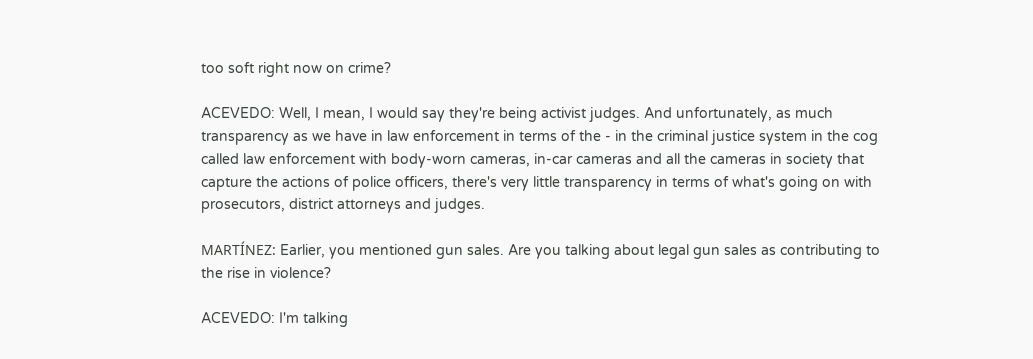too soft right now on crime?

ACEVEDO: Well, I mean, I would say they're being activist judges. And unfortunately, as much transparency as we have in law enforcement in terms of the - in the criminal justice system in the cog called law enforcement with body-worn cameras, in-car cameras and all the cameras in society that capture the actions of police officers, there's very little transparency in terms of what's going on with prosecutors, district attorneys and judges.

MARTÍNEZ: Earlier, you mentioned gun sales. Are you talking about legal gun sales as contributing to the rise in violence?

ACEVEDO: I'm talking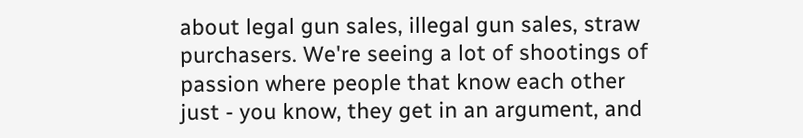about legal gun sales, illegal gun sales, straw purchasers. We're seeing a lot of shootings of passion where people that know each other just - you know, they get in an argument, and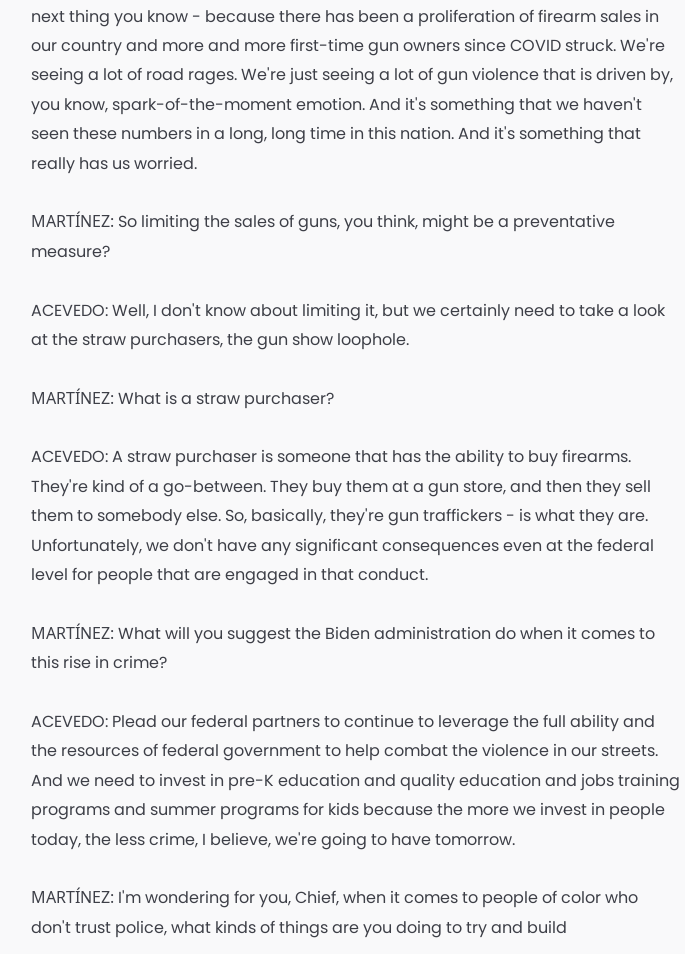next thing you know - because there has been a proliferation of firearm sales in our country and more and more first-time gun owners since COVID struck. We're seeing a lot of road rages. We're just seeing a lot of gun violence that is driven by, you know, spark-of-the-moment emotion. And it's something that we haven't seen these numbers in a long, long time in this nation. And it's something that really has us worried.

MARTÍNEZ: So limiting the sales of guns, you think, might be a preventative measure?

ACEVEDO: Well, I don't know about limiting it, but we certainly need to take a look at the straw purchasers, the gun show loophole.

MARTÍNEZ: What is a straw purchaser?

ACEVEDO: A straw purchaser is someone that has the ability to buy firearms. They're kind of a go-between. They buy them at a gun store, and then they sell them to somebody else. So, basically, they're gun traffickers - is what they are. Unfortunately, we don't have any significant consequences even at the federal level for people that are engaged in that conduct.

MARTÍNEZ: What will you suggest the Biden administration do when it comes to this rise in crime?

ACEVEDO: Plead our federal partners to continue to leverage the full ability and the resources of federal government to help combat the violence in our streets. And we need to invest in pre-K education and quality education and jobs training programs and summer programs for kids because the more we invest in people today, the less crime, I believe, we're going to have tomorrow.

MARTÍNEZ: I'm wondering for you, Chief, when it comes to people of color who don't trust police, what kinds of things are you doing to try and build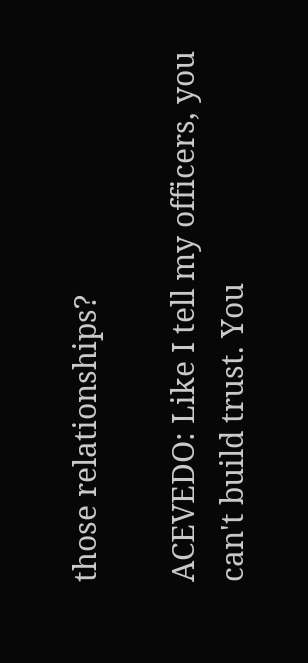those relationships?

ACEVEDO: Like I tell my officers, you can't build trust. You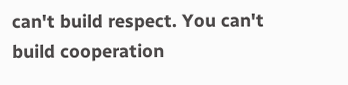can't build respect. You can't build cooperation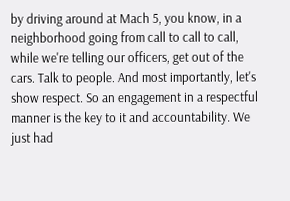by driving around at Mach 5, you know, in a neighborhood going from call to call to call, while we're telling our officers, get out of the cars. Talk to people. And most importantly, let's show respect. So an engagement in a respectful manner is the key to it and accountability. We just had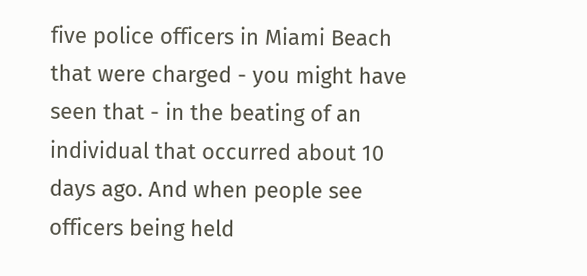five police officers in Miami Beach that were charged - you might have seen that - in the beating of an individual that occurred about 10 days ago. And when people see officers being held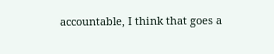accountable, I think that goes a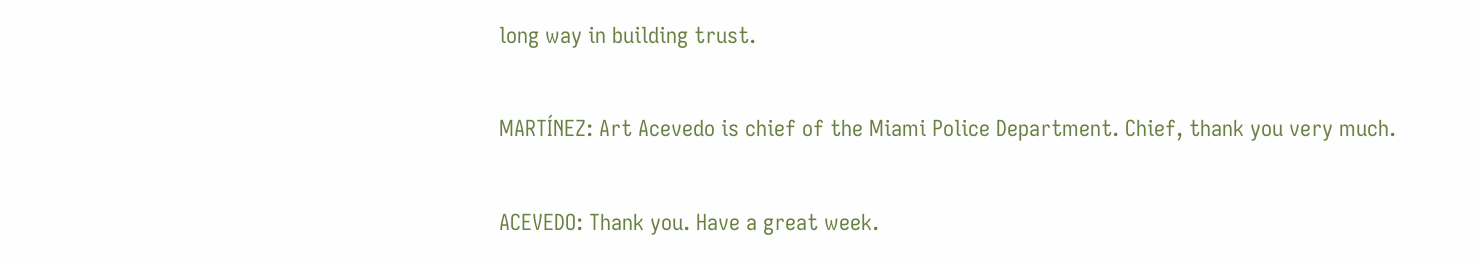long way in building trust.

MARTÍNEZ: Art Acevedo is chief of the Miami Police Department. Chief, thank you very much.

ACEVEDO: Thank you. Have a great week.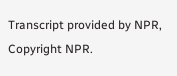Transcript provided by NPR, Copyright NPR.